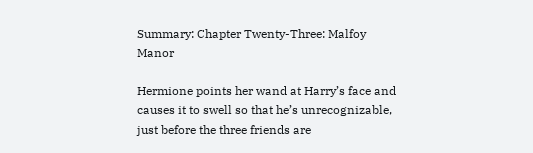Summary: Chapter Twenty-Three: Malfoy Manor

Hermione points her wand at Harry’s face and causes it to swell so that he’s unrecognizable, just before the three friends are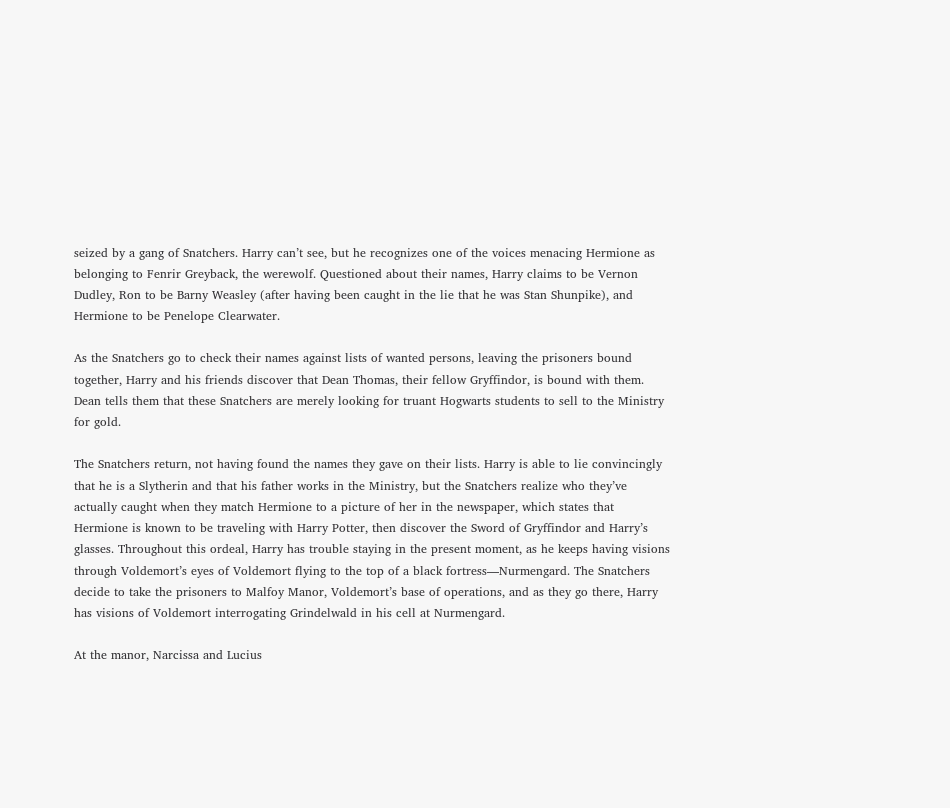seized by a gang of Snatchers. Harry can’t see, but he recognizes one of the voices menacing Hermione as belonging to Fenrir Greyback, the werewolf. Questioned about their names, Harry claims to be Vernon Dudley, Ron to be Barny Weasley (after having been caught in the lie that he was Stan Shunpike), and Hermione to be Penelope Clearwater.

As the Snatchers go to check their names against lists of wanted persons, leaving the prisoners bound together, Harry and his friends discover that Dean Thomas, their fellow Gryffindor, is bound with them. Dean tells them that these Snatchers are merely looking for truant Hogwarts students to sell to the Ministry for gold.

The Snatchers return, not having found the names they gave on their lists. Harry is able to lie convincingly that he is a Slytherin and that his father works in the Ministry, but the Snatchers realize who they’ve actually caught when they match Hermione to a picture of her in the newspaper, which states that Hermione is known to be traveling with Harry Potter, then discover the Sword of Gryffindor and Harry’s glasses. Throughout this ordeal, Harry has trouble staying in the present moment, as he keeps having visions through Voldemort’s eyes of Voldemort flying to the top of a black fortress—Nurmengard. The Snatchers decide to take the prisoners to Malfoy Manor, Voldemort’s base of operations, and as they go there, Harry has visions of Voldemort interrogating Grindelwald in his cell at Nurmengard.

At the manor, Narcissa and Lucius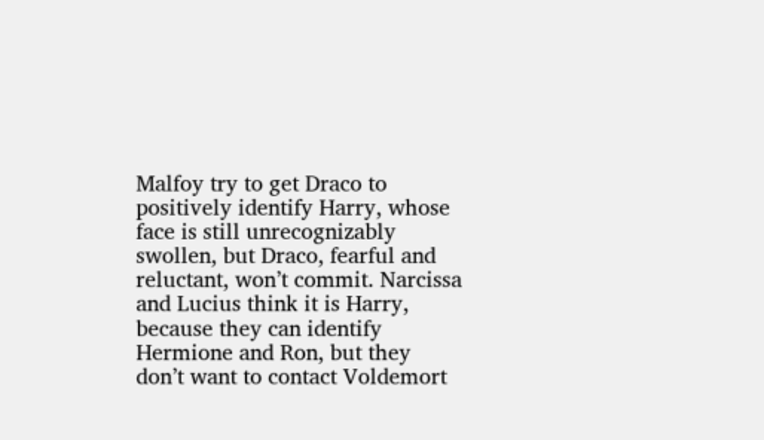Malfoy try to get Draco to positively identify Harry, whose face is still unrecognizably swollen, but Draco, fearful and reluctant, won’t commit. Narcissa and Lucius think it is Harry, because they can identify Hermione and Ron, but they don’t want to contact Voldemort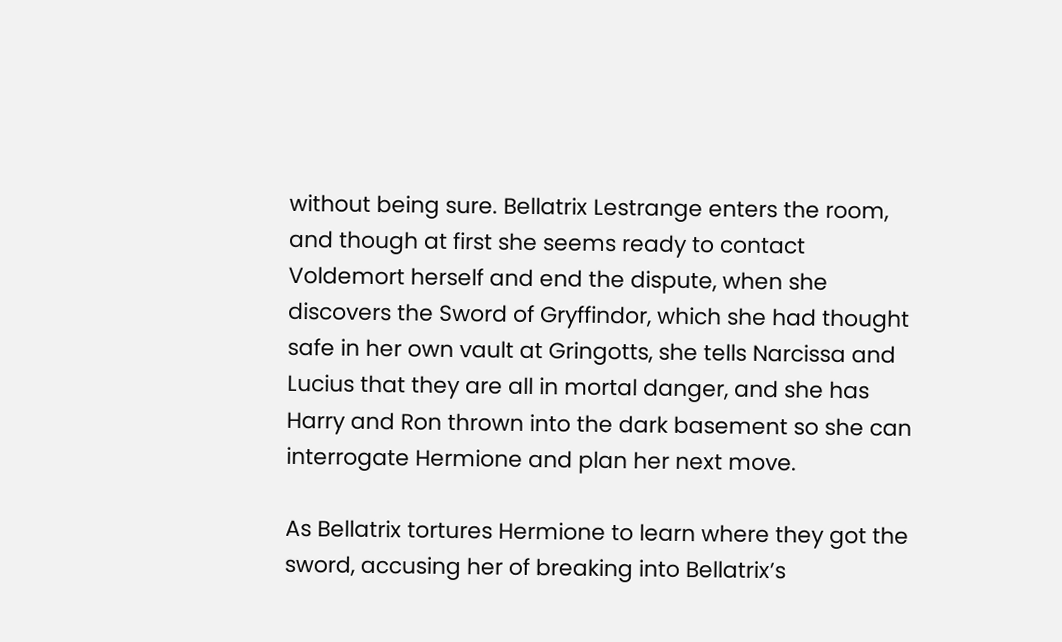without being sure. Bellatrix Lestrange enters the room, and though at first she seems ready to contact Voldemort herself and end the dispute, when she discovers the Sword of Gryffindor, which she had thought safe in her own vault at Gringotts, she tells Narcissa and Lucius that they are all in mortal danger, and she has Harry and Ron thrown into the dark basement so she can interrogate Hermione and plan her next move.

As Bellatrix tortures Hermione to learn where they got the sword, accusing her of breaking into Bellatrix’s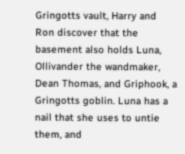Gringotts vault, Harry and Ron discover that the basement also holds Luna, Ollivander the wandmaker, Dean Thomas, and Griphook, a Gringotts goblin. Luna has a nail that she uses to untie them, and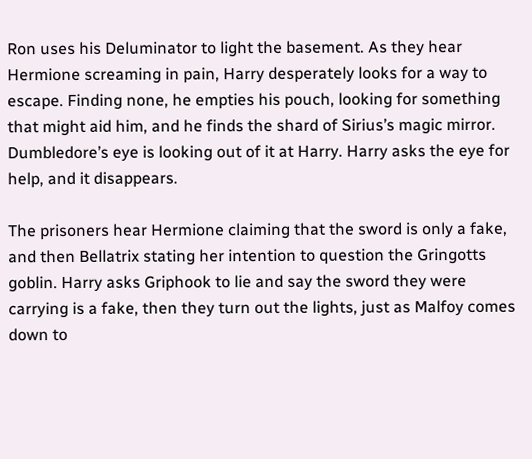Ron uses his Deluminator to light the basement. As they hear Hermione screaming in pain, Harry desperately looks for a way to escape. Finding none, he empties his pouch, looking for something that might aid him, and he finds the shard of Sirius’s magic mirror. Dumbledore’s eye is looking out of it at Harry. Harry asks the eye for help, and it disappears.

The prisoners hear Hermione claiming that the sword is only a fake, and then Bellatrix stating her intention to question the Gringotts goblin. Harry asks Griphook to lie and say the sword they were carrying is a fake, then they turn out the lights, just as Malfoy comes down to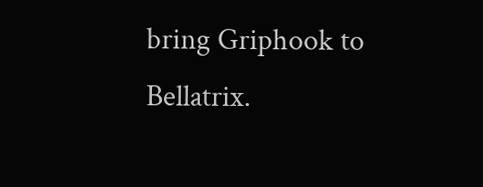bring Griphook to Bellatrix.